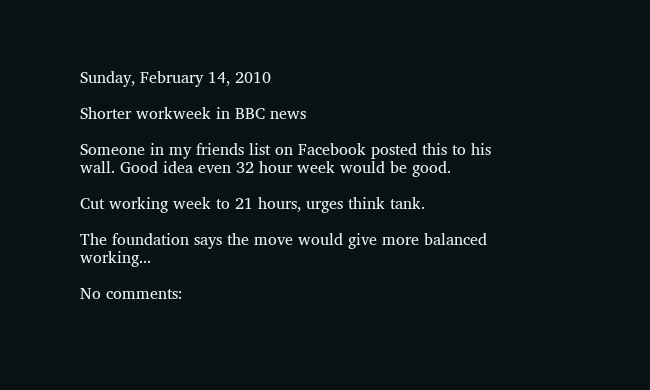Sunday, February 14, 2010

Shorter workweek in BBC news

Someone in my friends list on Facebook posted this to his wall. Good idea even 32 hour week would be good.

Cut working week to 21 hours, urges think tank.

The foundation says the move would give more balanced working...

No comments: